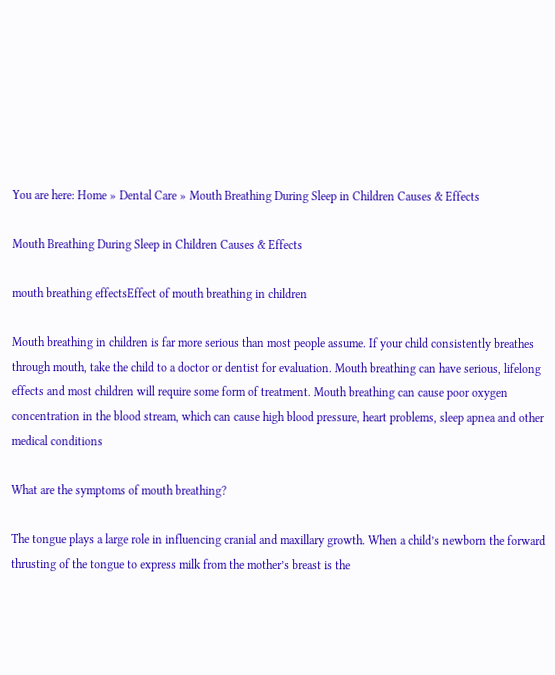You are here: Home » Dental Care » Mouth Breathing During Sleep in Children Causes & Effects

Mouth Breathing During Sleep in Children Causes & Effects

mouth breathing effectsEffect of mouth breathing in children

Mouth breathing in children is far more serious than most people assume. If your child consistently breathes through mouth, take the child to a doctor or dentist for evaluation. Mouth breathing can have serious, lifelong effects and most children will require some form of treatment. Mouth breathing can cause poor oxygen concentration in the blood stream, which can cause high blood pressure, heart problems, sleep apnea and other medical conditions

What are the symptoms of mouth breathing?

The tongue plays a large role in influencing cranial and maxillary growth. When a child’s newborn the forward thrusting of the tongue to express milk from the mother’s breast is the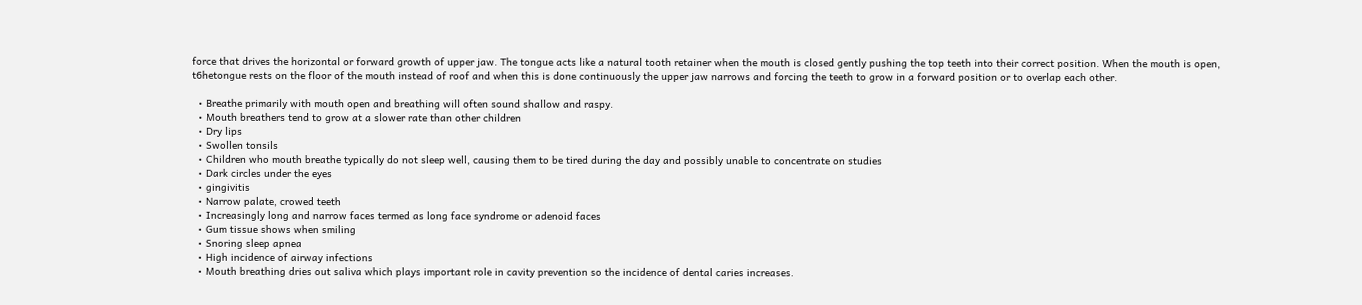force that drives the horizontal or forward growth of upper jaw. The tongue acts like a natural tooth retainer when the mouth is closed gently pushing the top teeth into their correct position. When the mouth is open, t6hetongue rests on the floor of the mouth instead of roof and when this is done continuously the upper jaw narrows and forcing the teeth to grow in a forward position or to overlap each other.

  • Breathe primarily with mouth open and breathing will often sound shallow and raspy.
  • Mouth breathers tend to grow at a slower rate than other children
  • Dry lips
  • Swollen tonsils
  • Children who mouth breathe typically do not sleep well, causing them to be tired during the day and possibly unable to concentrate on studies
  • Dark circles under the eyes
  • gingivitis
  • Narrow palate, crowed teeth
  • Increasingly long and narrow faces termed as long face syndrome or adenoid faces
  • Gum tissue shows when smiling
  • Snoring sleep apnea
  • High incidence of airway infections
  • Mouth breathing dries out saliva which plays important role in cavity prevention so the incidence of dental caries increases.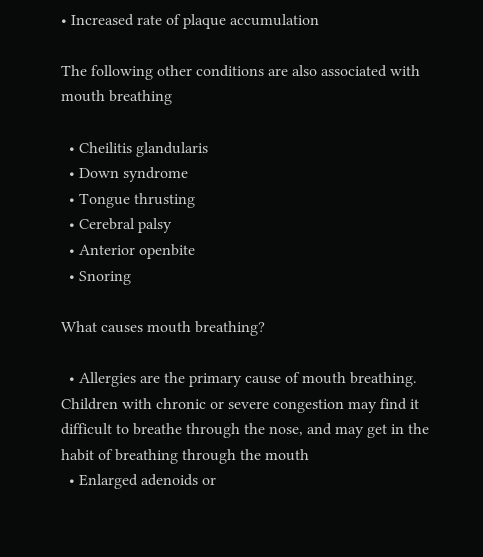• Increased rate of plaque accumulation

The following other conditions are also associated with mouth breathing

  • Cheilitis glandularis
  • Down syndrome
  • Tongue thrusting
  • Cerebral palsy
  • Anterior openbite
  • Snoring

What causes mouth breathing?

  • Allergies are the primary cause of mouth breathing. Children with chronic or severe congestion may find it difficult to breathe through the nose, and may get in the habit of breathing through the mouth
  • Enlarged adenoids or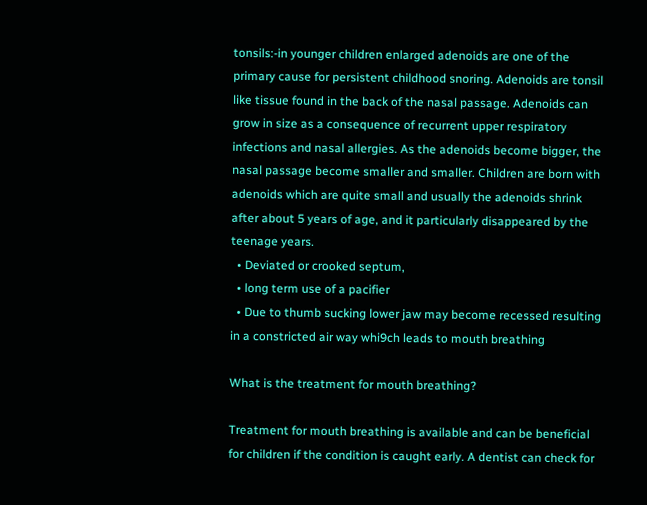tonsils:-in younger children enlarged adenoids are one of the primary cause for persistent childhood snoring. Adenoids are tonsil like tissue found in the back of the nasal passage. Adenoids can grow in size as a consequence of recurrent upper respiratory infections and nasal allergies. As the adenoids become bigger, the nasal passage become smaller and smaller. Children are born with adenoids which are quite small and usually the adenoids shrink after about 5 years of age, and it particularly disappeared by the teenage years.
  • Deviated or crooked septum,
  • long term use of a pacifier
  • Due to thumb sucking lower jaw may become recessed resulting in a constricted air way whi9ch leads to mouth breathing

What is the treatment for mouth breathing?

Treatment for mouth breathing is available and can be beneficial for children if the condition is caught early. A dentist can check for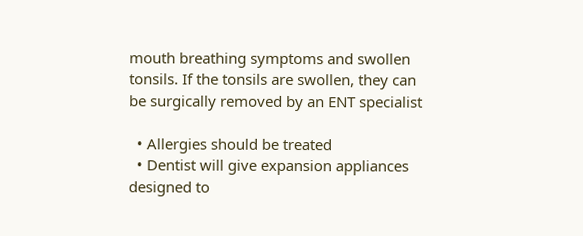mouth breathing symptoms and swollen tonsils. If the tonsils are swollen, they can be surgically removed by an ENT specialist

  • Allergies should be treated
  • Dentist will give expansion appliances designed to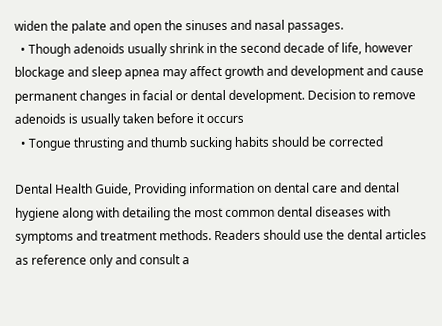widen the palate and open the sinuses and nasal passages.
  • Though adenoids usually shrink in the second decade of life, however blockage and sleep apnea may affect growth and development and cause permanent changes in facial or dental development. Decision to remove adenoids is usually taken before it occurs
  • Tongue thrusting and thumb sucking habits should be corrected

Dental Health Guide, Providing information on dental care and dental hygiene along with detailing the most common dental diseases with symptoms and treatment methods. Readers should use the dental articles as reference only and consult a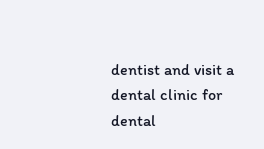dentist and visit a dental clinic for dental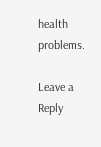health problems.

Leave a Reply